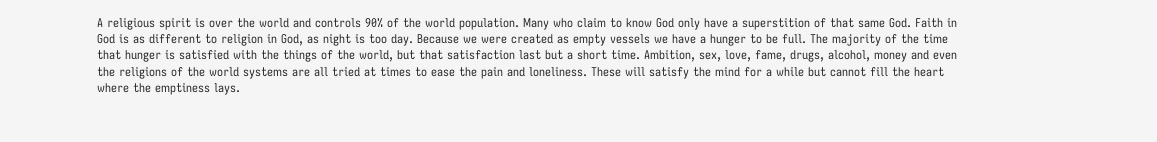A religious spirit is over the world and controls 90% of the world population. Many who claim to know God only have a superstition of that same God. Faith in God is as different to religion in God, as night is too day. Because we were created as empty vessels we have a hunger to be full. The majority of the time that hunger is satisfied with the things of the world, but that satisfaction last but a short time. Ambition, sex, love, fame, drugs, alcohol, money and even the religions of the world systems are all tried at times to ease the pain and loneliness. These will satisfy the mind for a while but cannot fill the heart where the emptiness lays.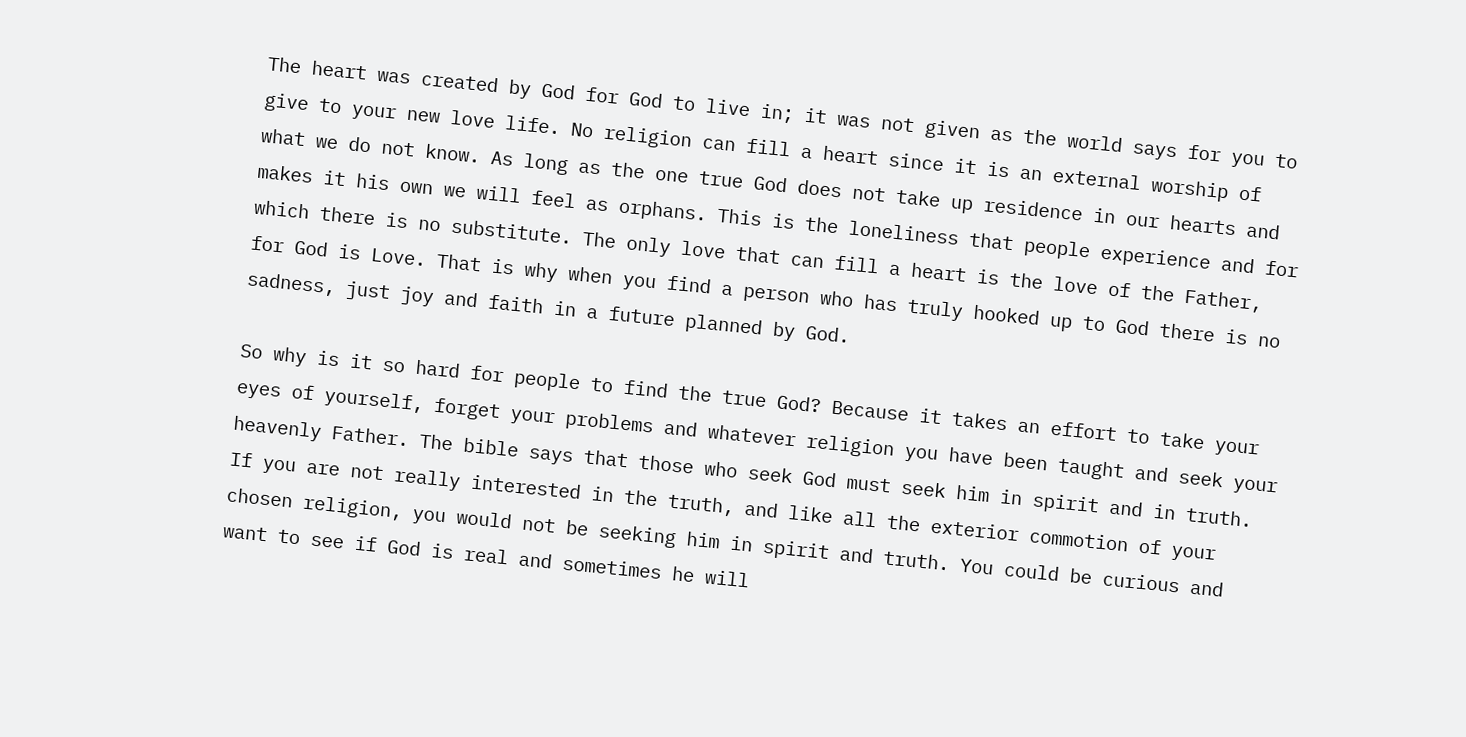The heart was created by God for God to live in; it was not given as the world says for you to give to your new love life. No religion can fill a heart since it is an external worship of what we do not know. As long as the one true God does not take up residence in our hearts and makes it his own we will feel as orphans. This is the loneliness that people experience and for which there is no substitute. The only love that can fill a heart is the love of the Father, for God is Love. That is why when you find a person who has truly hooked up to God there is no sadness, just joy and faith in a future planned by God.

So why is it so hard for people to find the true God? Because it takes an effort to take your eyes of yourself, forget your problems and whatever religion you have been taught and seek your heavenly Father. The bible says that those who seek God must seek him in spirit and in truth. If you are not really interested in the truth, and like all the exterior commotion of your chosen religion, you would not be seeking him in spirit and truth. You could be curious and want to see if God is real and sometimes he will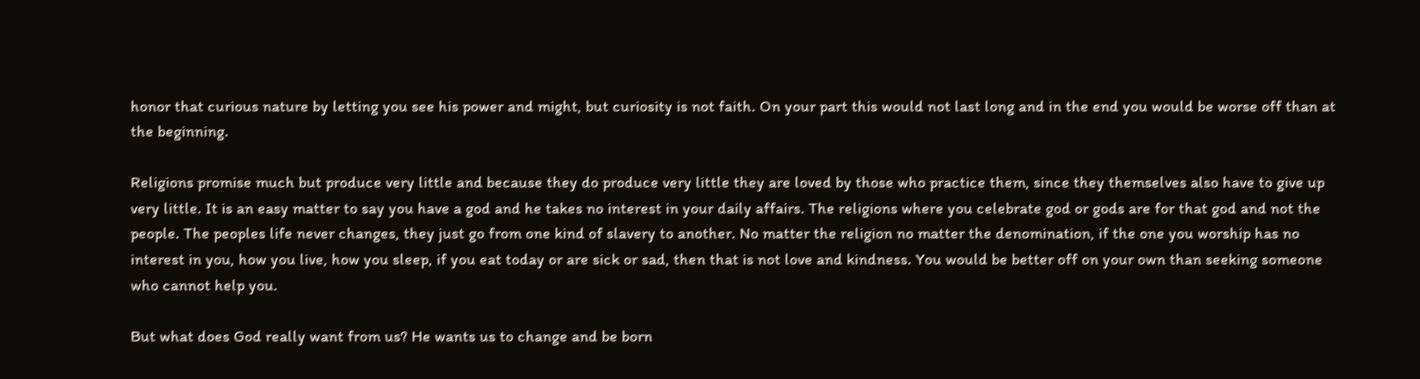honor that curious nature by letting you see his power and might, but curiosity is not faith. On your part this would not last long and in the end you would be worse off than at the beginning.

Religions promise much but produce very little and because they do produce very little they are loved by those who practice them, since they themselves also have to give up very little. It is an easy matter to say you have a god and he takes no interest in your daily affairs. The religions where you celebrate god or gods are for that god and not the people. The peoples life never changes, they just go from one kind of slavery to another. No matter the religion no matter the denomination, if the one you worship has no interest in you, how you live, how you sleep, if you eat today or are sick or sad, then that is not love and kindness. You would be better off on your own than seeking someone who cannot help you.

But what does God really want from us? He wants us to change and be born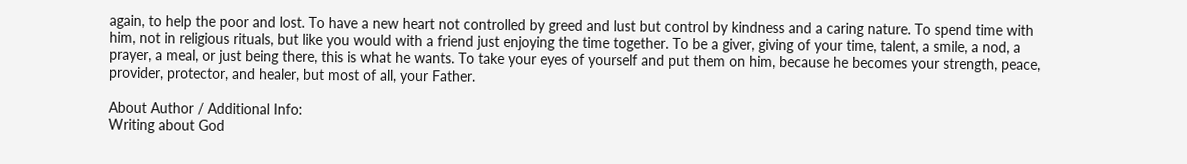again, to help the poor and lost. To have a new heart not controlled by greed and lust but control by kindness and a caring nature. To spend time with him, not in religious rituals, but like you would with a friend just enjoying the time together. To be a giver, giving of your time, talent, a smile, a nod, a prayer, a meal, or just being there, this is what he wants. To take your eyes of yourself and put them on him, because he becomes your strength, peace, provider, protector, and healer, but most of all, your Father.

About Author / Additional Info:
Writing about God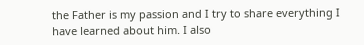the Father is my passion and I try to share everything I have learned about him. I also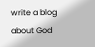write a blog about God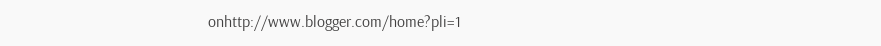onhttp://www.blogger.com/home?pli=1